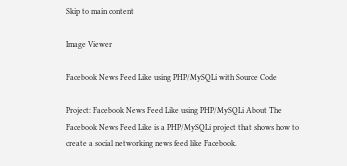Skip to main content

Image Viewer

Facebook News Feed Like using PHP/MySQLi with Source Code

Project: Facebook News Feed Like using PHP/MySQLi About The Facebook News Feed Like is a PHP/MySQLi project that shows how to create a social networking news feed like Facebook.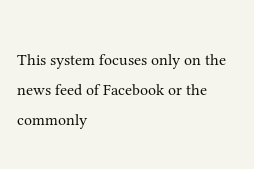This system focuses only on the news feed of Facebook or the commonly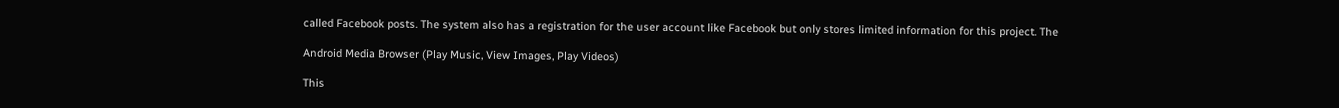called Facebook posts. The system also has a registration for the user account like Facebook but only stores limited information for this project. The

Android Media Browser (Play Music, View Images, Play Videos)

This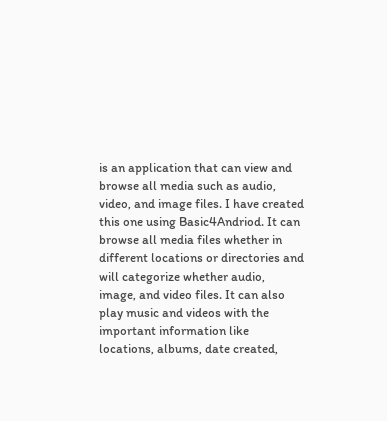is an application that can view and browse all media such as audio, video, and image files. I have created this one using Basic4Andriod. It can browse all media files whether in different locations or directories and will categorize whether audio, image, and video files. It can also play music and videos with the important information like locations, albums, date created,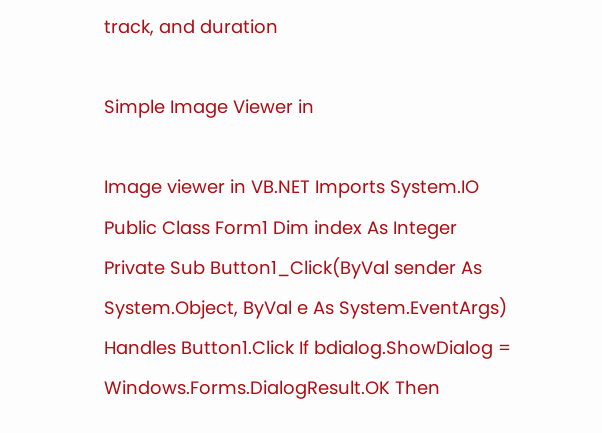track, and duration

Simple Image Viewer in

Image viewer in VB.NET Imports System.IO Public Class Form1 Dim index As Integer Private Sub Button1_Click(ByVal sender As System.Object, ByVal e As System.EventArgs) Handles Button1.Click If bdialog.ShowDialog = Windows.Forms.DialogResult.OK Then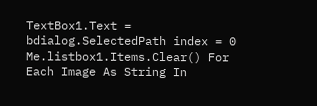TextBox1.Text = bdialog.SelectedPath index = 0 Me.listbox1.Items.Clear() For Each Image As String In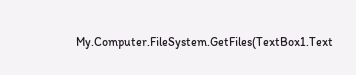My.Computer.FileSystem.GetFiles(TextBox1.Text